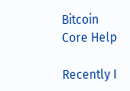Bitcoin Core Help

Recently I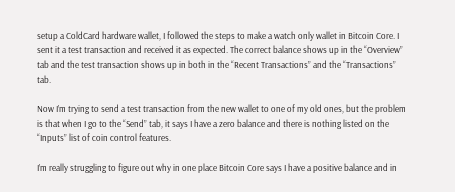setup a ColdCard hardware wallet, I followed the steps to make a watch only wallet in Bitcoin Core. I sent it a test transaction and received it as expected. The correct balance shows up in the “Overview” tab and the test transaction shows up in both in the “Recent Transactions” and the “Transactions” tab.

Now I’m trying to send a test transaction from the new wallet to one of my old ones, but the problem is that when I go to the “Send” tab, it says I have a zero balance and there is nothing listed on the “Inputs” list of coin control features.

I’m really struggling to figure out why in one place Bitcoin Core says I have a positive balance and in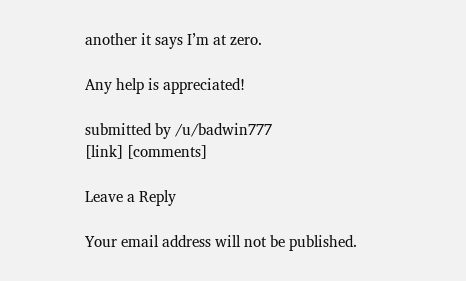another it says I’m at zero.

Any help is appreciated!

submitted by /u/badwin777
[link] [comments]

Leave a Reply

Your email address will not be published.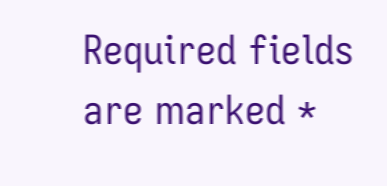Required fields are marked *